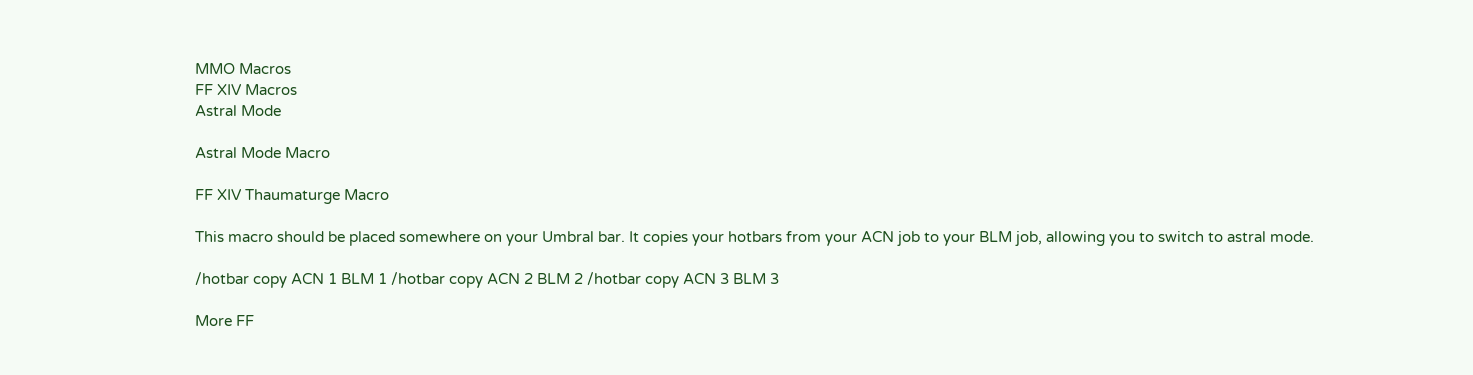MMO Macros
FF XIV Macros
Astral Mode

Astral Mode Macro

FF XIV Thaumaturge Macro

This macro should be placed somewhere on your Umbral bar. It copies your hotbars from your ACN job to your BLM job, allowing you to switch to astral mode.

/hotbar copy ACN 1 BLM 1 /hotbar copy ACN 2 BLM 2 /hotbar copy ACN 3 BLM 3

More FF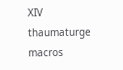XIV thaumaturge macros